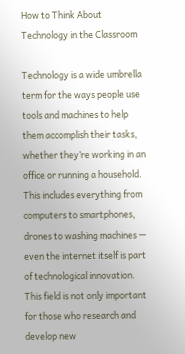How to Think About Technology in the Classroom

Technology is a wide umbrella term for the ways people use tools and machines to help them accomplish their tasks, whether they’re working in an office or running a household. This includes everything from computers to smartphones, drones to washing machines — even the internet itself is part of technological innovation. This field is not only important for those who research and develop new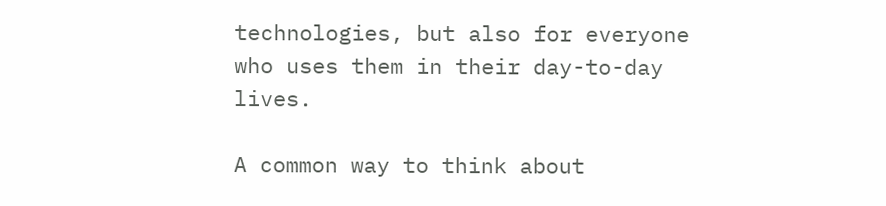technologies, but also for everyone who uses them in their day-to-day lives.

A common way to think about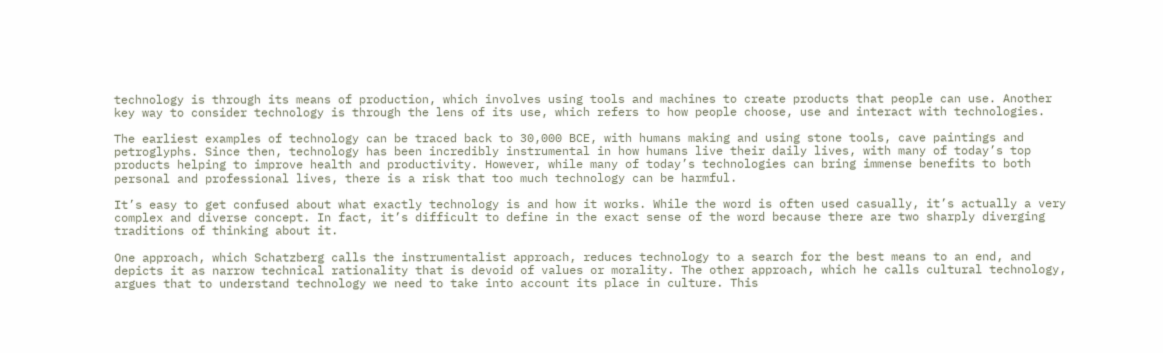technology is through its means of production, which involves using tools and machines to create products that people can use. Another key way to consider technology is through the lens of its use, which refers to how people choose, use and interact with technologies.

The earliest examples of technology can be traced back to 30,000 BCE, with humans making and using stone tools, cave paintings and petroglyphs. Since then, technology has been incredibly instrumental in how humans live their daily lives, with many of today’s top products helping to improve health and productivity. However, while many of today’s technologies can bring immense benefits to both personal and professional lives, there is a risk that too much technology can be harmful.

It’s easy to get confused about what exactly technology is and how it works. While the word is often used casually, it’s actually a very complex and diverse concept. In fact, it’s difficult to define in the exact sense of the word because there are two sharply diverging traditions of thinking about it.

One approach, which Schatzberg calls the instrumentalist approach, reduces technology to a search for the best means to an end, and depicts it as narrow technical rationality that is devoid of values or morality. The other approach, which he calls cultural technology, argues that to understand technology we need to take into account its place in culture. This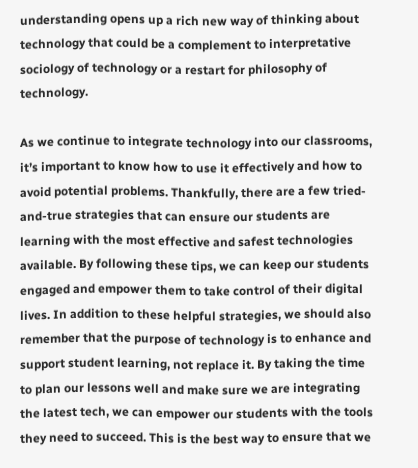understanding opens up a rich new way of thinking about technology that could be a complement to interpretative sociology of technology or a restart for philosophy of technology.

As we continue to integrate technology into our classrooms, it’s important to know how to use it effectively and how to avoid potential problems. Thankfully, there are a few tried-and-true strategies that can ensure our students are learning with the most effective and safest technologies available. By following these tips, we can keep our students engaged and empower them to take control of their digital lives. In addition to these helpful strategies, we should also remember that the purpose of technology is to enhance and support student learning, not replace it. By taking the time to plan our lessons well and make sure we are integrating the latest tech, we can empower our students with the tools they need to succeed. This is the best way to ensure that we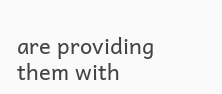are providing them with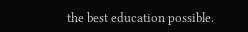the best education possible.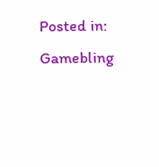Posted in: Gamebling